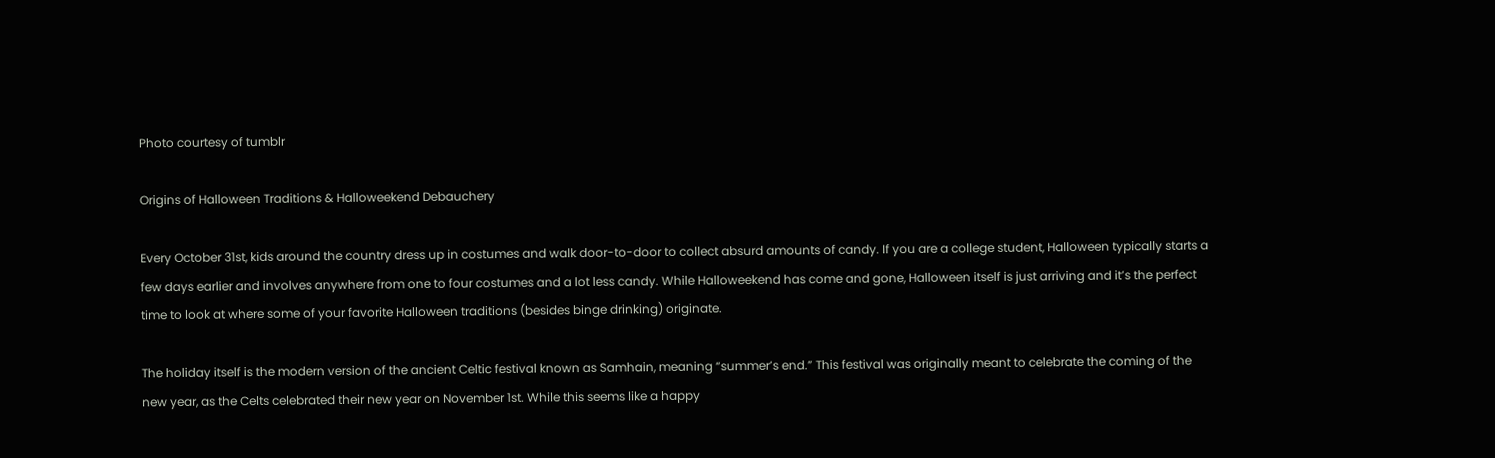Photo courtesy of tumblr

Origins of Halloween Traditions & Halloweekend Debauchery

Every October 31st, kids around the country dress up in costumes and walk door-to-door to collect absurd amounts of candy. If you are a college student, Halloween typically starts a few days earlier and involves anywhere from one to four costumes and a lot less candy. While Halloweekend has come and gone, Halloween itself is just arriving and it’s the perfect time to look at where some of your favorite Halloween traditions (besides binge drinking) originate.

The holiday itself is the modern version of the ancient Celtic festival known as Samhain, meaning “summer’s end.” This festival was originally meant to celebrate the coming of the new year, as the Celts celebrated their new year on November 1st. While this seems like a happy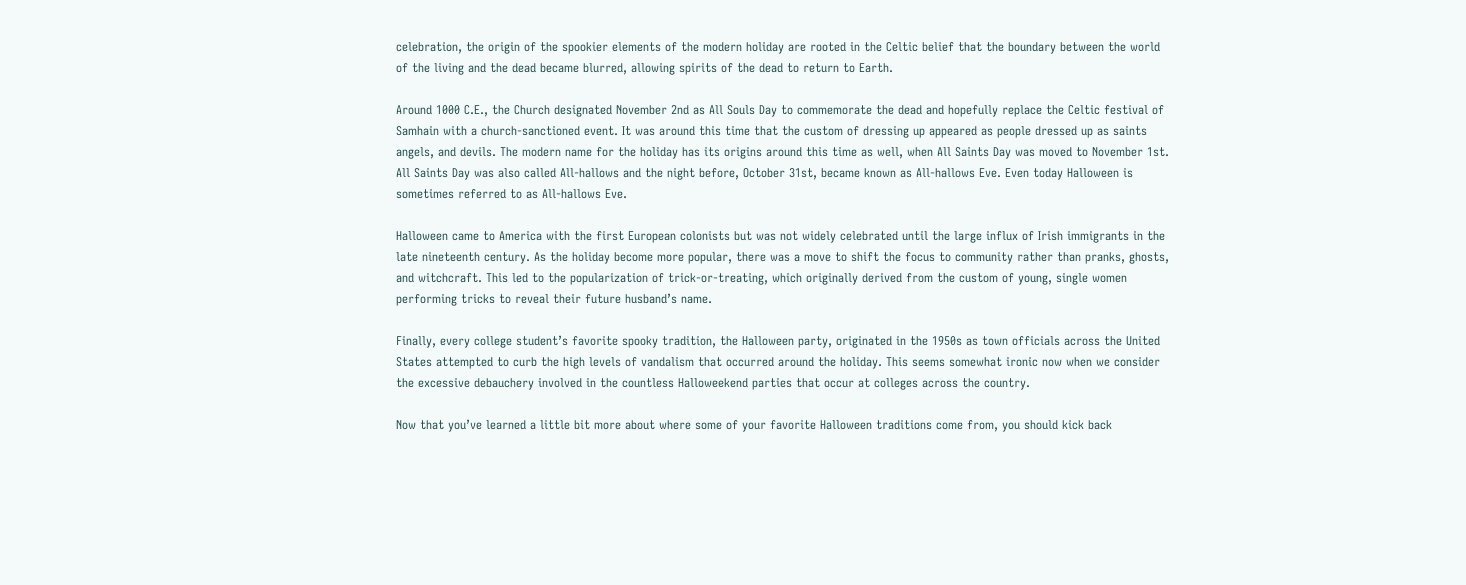celebration, the origin of the spookier elements of the modern holiday are rooted in the Celtic belief that the boundary between the world of the living and the dead became blurred, allowing spirits of the dead to return to Earth.

Around 1000 C.E., the Church designated November 2nd as All Souls Day to commemorate the dead and hopefully replace the Celtic festival of Samhain with a church-sanctioned event. It was around this time that the custom of dressing up appeared as people dressed up as saints angels, and devils. The modern name for the holiday has its origins around this time as well, when All Saints Day was moved to November 1st. All Saints Day was also called All-hallows and the night before, October 31st, became known as All-hallows Eve. Even today Halloween is sometimes referred to as All-hallows Eve.

Halloween came to America with the first European colonists but was not widely celebrated until the large influx of Irish immigrants in the late nineteenth century. As the holiday become more popular, there was a move to shift the focus to community rather than pranks, ghosts, and witchcraft. This led to the popularization of trick-or-treating, which originally derived from the custom of young, single women performing tricks to reveal their future husband’s name.

Finally, every college student’s favorite spooky tradition, the Halloween party, originated in the 1950s as town officials across the United States attempted to curb the high levels of vandalism that occurred around the holiday. This seems somewhat ironic now when we consider the excessive debauchery involved in the countless Halloweekend parties that occur at colleges across the country.

Now that you’ve learned a little bit more about where some of your favorite Halloween traditions come from, you should kick back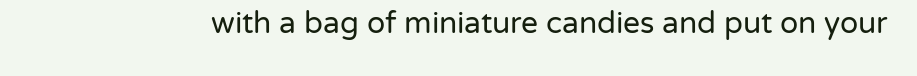with a bag of miniature candies and put on your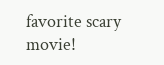favorite scary movie!